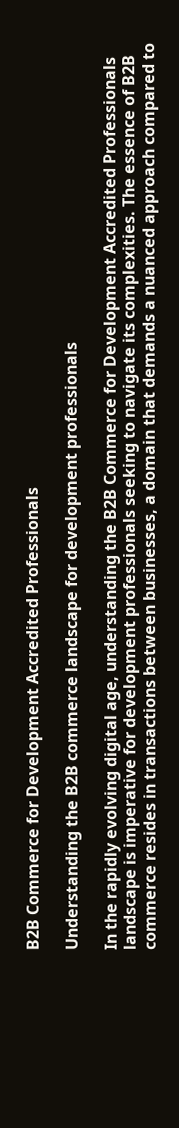B2B Commerce for Development Accredited Professionals

Understanding the B2B commerce landscape for development professionals

In the rapidly evolving digital age, understanding the B2B Commerce for Development Accredited Professionals landscape is imperative for development professionals seeking to navigate its complexities. The essence of B2B commerce resides in transactions between businesses, a domain that demands a nuanced approach compared to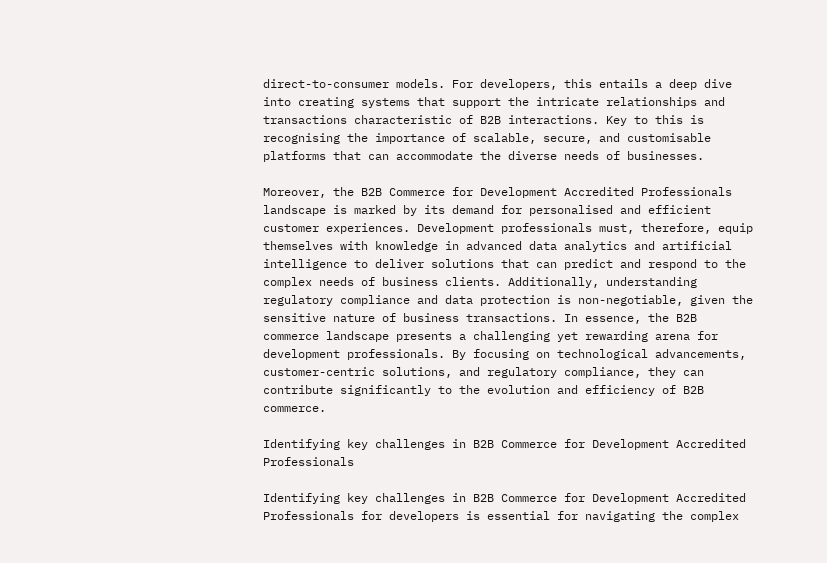direct-to-consumer models. For developers, this entails a deep dive into creating systems that support the intricate relationships and transactions characteristic of B2B interactions. Key to this is recognising the importance of scalable, secure, and customisable platforms that can accommodate the diverse needs of businesses.

Moreover, the B2B Commerce for Development Accredited Professionals landscape is marked by its demand for personalised and efficient customer experiences. Development professionals must, therefore, equip themselves with knowledge in advanced data analytics and artificial intelligence to deliver solutions that can predict and respond to the complex needs of business clients. Additionally, understanding regulatory compliance and data protection is non-negotiable, given the sensitive nature of business transactions. In essence, the B2B commerce landscape presents a challenging yet rewarding arena for development professionals. By focusing on technological advancements, customer-centric solutions, and regulatory compliance, they can contribute significantly to the evolution and efficiency of B2B commerce.

Identifying key challenges in B2B Commerce for Development Accredited Professionals

Identifying key challenges in B2B Commerce for Development Accredited Professionals for developers is essential for navigating the complex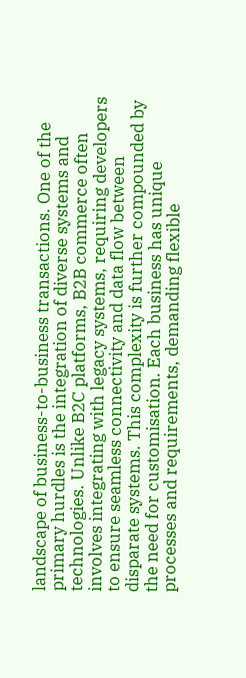landscape of business-to-business transactions. One of the primary hurdles is the integration of diverse systems and technologies. Unlike B2C platforms, B2B commerce often involves integrating with legacy systems, requiring developers to ensure seamless connectivity and data flow between disparate systems. This complexity is further compounded by the need for customisation. Each business has unique processes and requirements, demanding flexible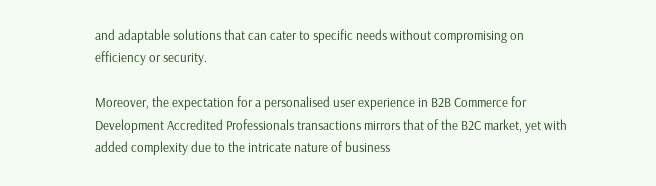and adaptable solutions that can cater to specific needs without compromising on efficiency or security.

Moreover, the expectation for a personalised user experience in B2B Commerce for Development Accredited Professionals transactions mirrors that of the B2C market, yet with added complexity due to the intricate nature of business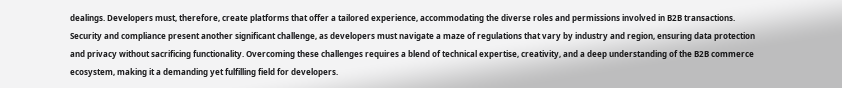dealings. Developers must, therefore, create platforms that offer a tailored experience, accommodating the diverse roles and permissions involved in B2B transactions. Security and compliance present another significant challenge, as developers must navigate a maze of regulations that vary by industry and region, ensuring data protection and privacy without sacrificing functionality. Overcoming these challenges requires a blend of technical expertise, creativity, and a deep understanding of the B2B commerce ecosystem, making it a demanding yet fulfilling field for developers.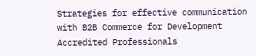Strategies for effective communication with B2B Commerce for Development Accredited Professionals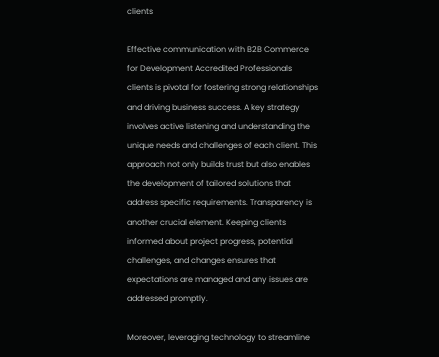clients

Effective communication with B2B Commerce for Development Accredited Professionals clients is pivotal for fostering strong relationships and driving business success. A key strategy involves active listening and understanding the unique needs and challenges of each client. This approach not only builds trust but also enables the development of tailored solutions that address specific requirements. Transparency is another crucial element. Keeping clients informed about project progress, potential challenges, and changes ensures that expectations are managed and any issues are addressed promptly.

Moreover, leveraging technology to streamline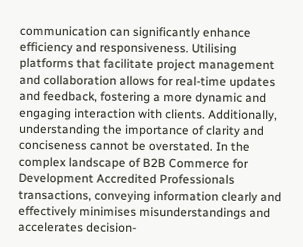communication can significantly enhance efficiency and responsiveness. Utilising platforms that facilitate project management and collaboration allows for real-time updates and feedback, fostering a more dynamic and engaging interaction with clients. Additionally, understanding the importance of clarity and conciseness cannot be overstated. In the complex landscape of B2B Commerce for Development Accredited Professionals transactions, conveying information clearly and effectively minimises misunderstandings and accelerates decision-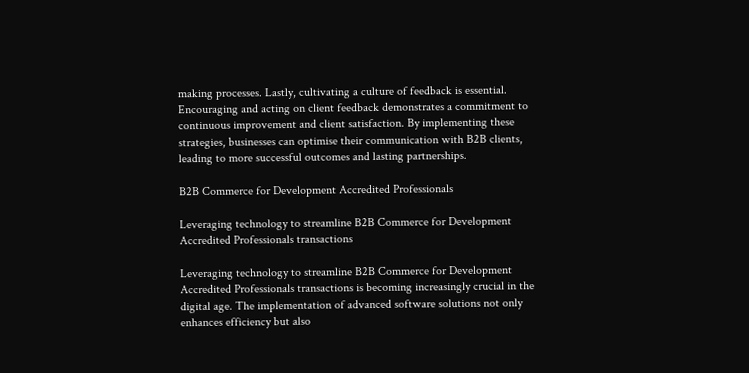making processes. Lastly, cultivating a culture of feedback is essential. Encouraging and acting on client feedback demonstrates a commitment to continuous improvement and client satisfaction. By implementing these strategies, businesses can optimise their communication with B2B clients, leading to more successful outcomes and lasting partnerships.

B2B Commerce for Development Accredited Professionals

Leveraging technology to streamline B2B Commerce for Development Accredited Professionals transactions

Leveraging technology to streamline B2B Commerce for Development Accredited Professionals transactions is becoming increasingly crucial in the digital age. The implementation of advanced software solutions not only enhances efficiency but also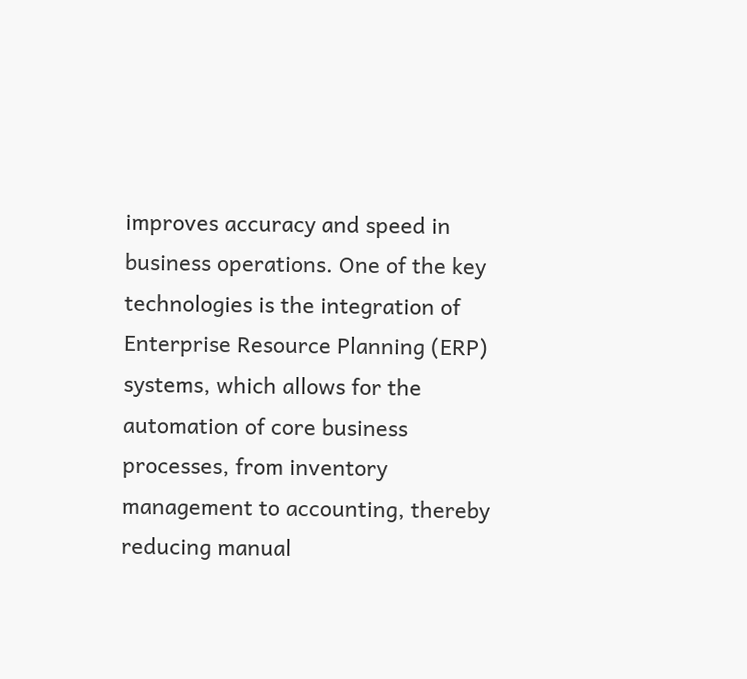improves accuracy and speed in business operations. One of the key technologies is the integration of Enterprise Resource Planning (ERP) systems, which allows for the automation of core business processes, from inventory management to accounting, thereby reducing manual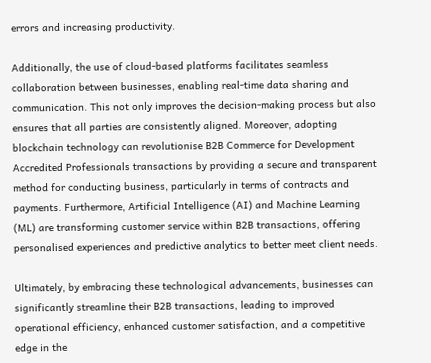errors and increasing productivity.

Additionally, the use of cloud-based platforms facilitates seamless collaboration between businesses, enabling real-time data sharing and communication. This not only improves the decision-making process but also ensures that all parties are consistently aligned. Moreover, adopting blockchain technology can revolutionise B2B Commerce for Development Accredited Professionals transactions by providing a secure and transparent method for conducting business, particularly in terms of contracts and payments. Furthermore, Artificial Intelligence (AI) and Machine Learning (ML) are transforming customer service within B2B transactions, offering personalised experiences and predictive analytics to better meet client needs.

Ultimately, by embracing these technological advancements, businesses can significantly streamline their B2B transactions, leading to improved operational efficiency, enhanced customer satisfaction, and a competitive edge in the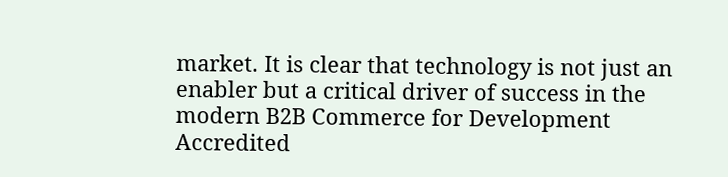market. It is clear that technology is not just an enabler but a critical driver of success in the modern B2B Commerce for Development Accredited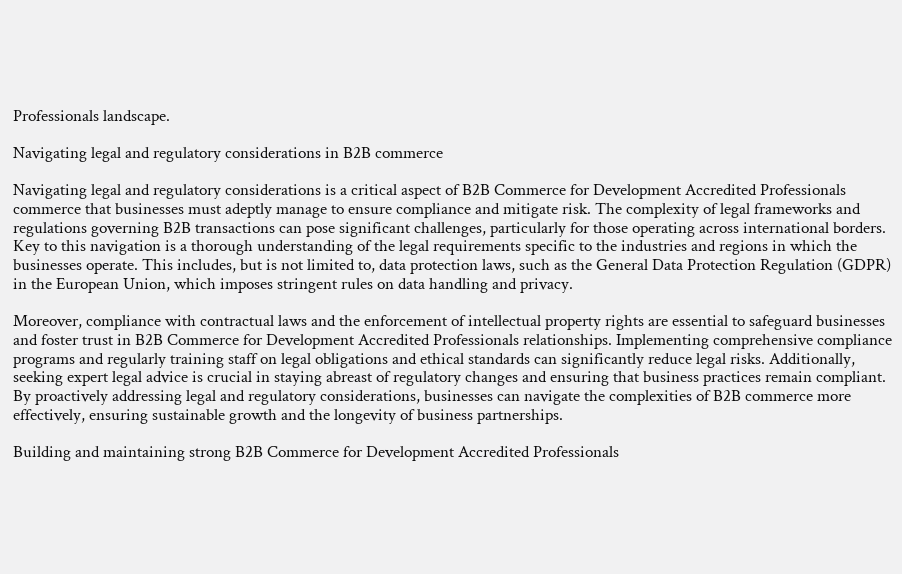Professionals landscape.

Navigating legal and regulatory considerations in B2B commerce

Navigating legal and regulatory considerations is a critical aspect of B2B Commerce for Development Accredited Professionals commerce that businesses must adeptly manage to ensure compliance and mitigate risk. The complexity of legal frameworks and regulations governing B2B transactions can pose significant challenges, particularly for those operating across international borders. Key to this navigation is a thorough understanding of the legal requirements specific to the industries and regions in which the businesses operate. This includes, but is not limited to, data protection laws, such as the General Data Protection Regulation (GDPR) in the European Union, which imposes stringent rules on data handling and privacy.

Moreover, compliance with contractual laws and the enforcement of intellectual property rights are essential to safeguard businesses and foster trust in B2B Commerce for Development Accredited Professionals relationships. Implementing comprehensive compliance programs and regularly training staff on legal obligations and ethical standards can significantly reduce legal risks. Additionally, seeking expert legal advice is crucial in staying abreast of regulatory changes and ensuring that business practices remain compliant. By proactively addressing legal and regulatory considerations, businesses can navigate the complexities of B2B commerce more effectively, ensuring sustainable growth and the longevity of business partnerships.

Building and maintaining strong B2B Commerce for Development Accredited Professionals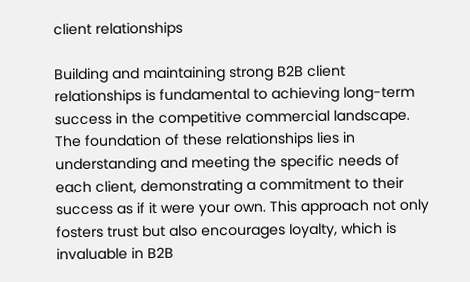client relationships

Building and maintaining strong B2B client relationships is fundamental to achieving long-term success in the competitive commercial landscape. The foundation of these relationships lies in understanding and meeting the specific needs of each client, demonstrating a commitment to their success as if it were your own. This approach not only fosters trust but also encourages loyalty, which is invaluable in B2B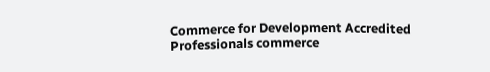Commerce for Development Accredited Professionals commerce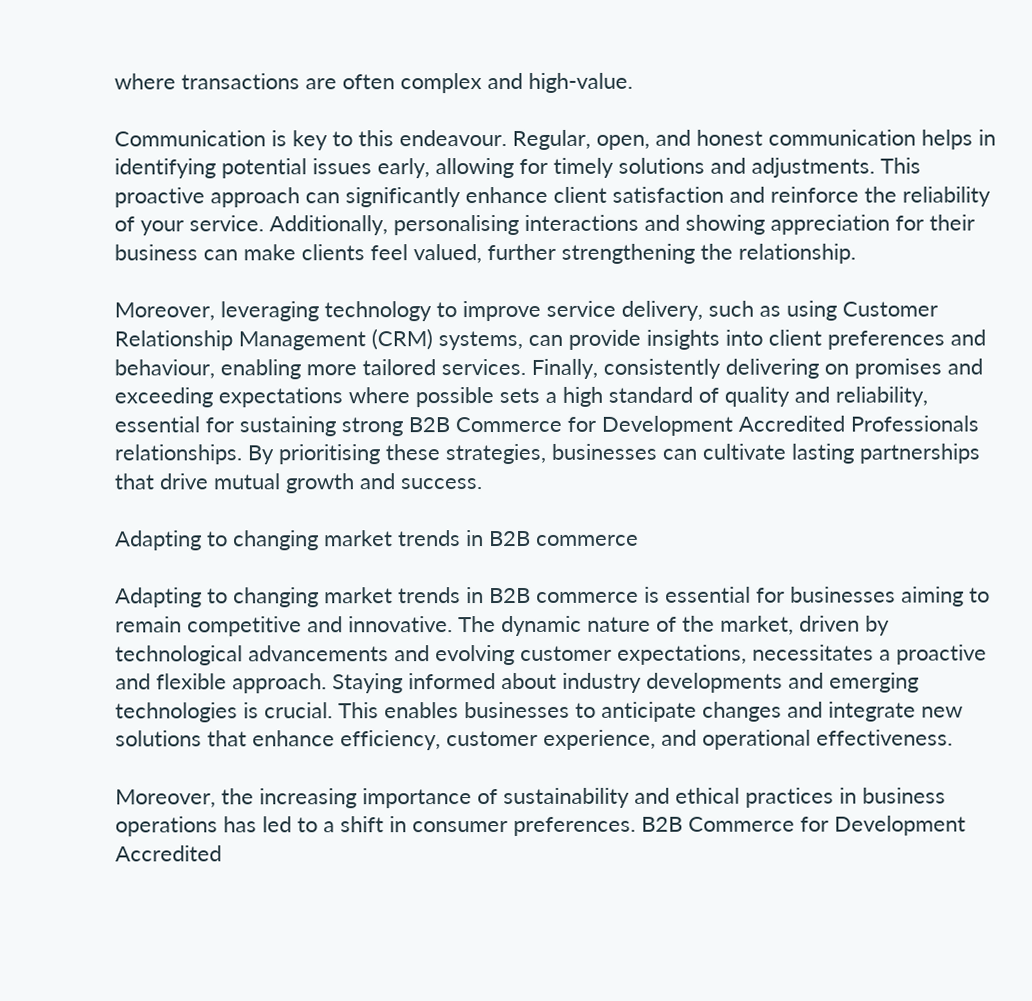where transactions are often complex and high-value.

Communication is key to this endeavour. Regular, open, and honest communication helps in identifying potential issues early, allowing for timely solutions and adjustments. This proactive approach can significantly enhance client satisfaction and reinforce the reliability of your service. Additionally, personalising interactions and showing appreciation for their business can make clients feel valued, further strengthening the relationship.

Moreover, leveraging technology to improve service delivery, such as using Customer Relationship Management (CRM) systems, can provide insights into client preferences and behaviour, enabling more tailored services. Finally, consistently delivering on promises and exceeding expectations where possible sets a high standard of quality and reliability, essential for sustaining strong B2B Commerce for Development Accredited Professionals relationships. By prioritising these strategies, businesses can cultivate lasting partnerships that drive mutual growth and success.

Adapting to changing market trends in B2B commerce

Adapting to changing market trends in B2B commerce is essential for businesses aiming to remain competitive and innovative. The dynamic nature of the market, driven by technological advancements and evolving customer expectations, necessitates a proactive and flexible approach. Staying informed about industry developments and emerging technologies is crucial. This enables businesses to anticipate changes and integrate new solutions that enhance efficiency, customer experience, and operational effectiveness.

Moreover, the increasing importance of sustainability and ethical practices in business operations has led to a shift in consumer preferences. B2B Commerce for Development Accredited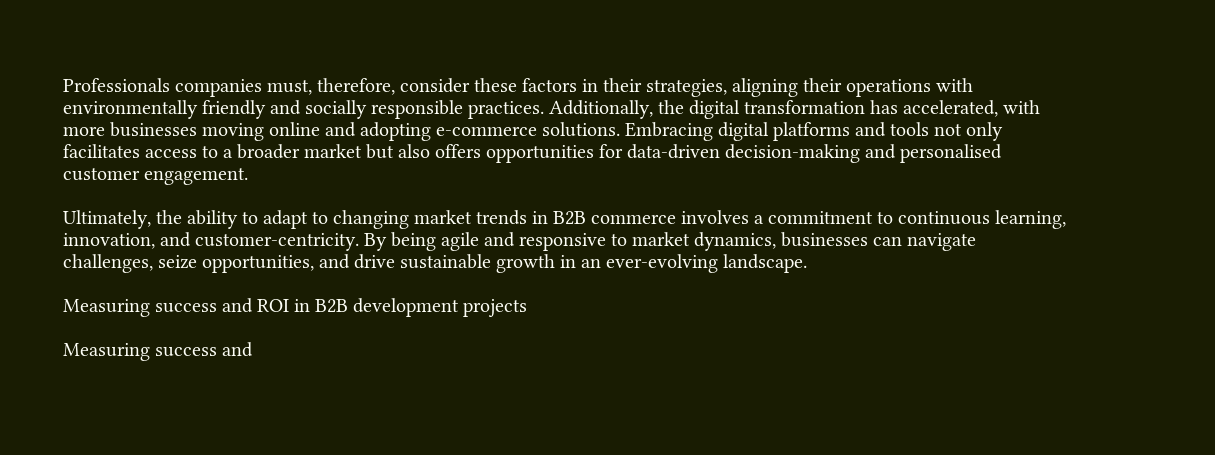Professionals companies must, therefore, consider these factors in their strategies, aligning their operations with environmentally friendly and socially responsible practices. Additionally, the digital transformation has accelerated, with more businesses moving online and adopting e-commerce solutions. Embracing digital platforms and tools not only facilitates access to a broader market but also offers opportunities for data-driven decision-making and personalised customer engagement.

Ultimately, the ability to adapt to changing market trends in B2B commerce involves a commitment to continuous learning, innovation, and customer-centricity. By being agile and responsive to market dynamics, businesses can navigate challenges, seize opportunities, and drive sustainable growth in an ever-evolving landscape.

Measuring success and ROI in B2B development projects

Measuring success and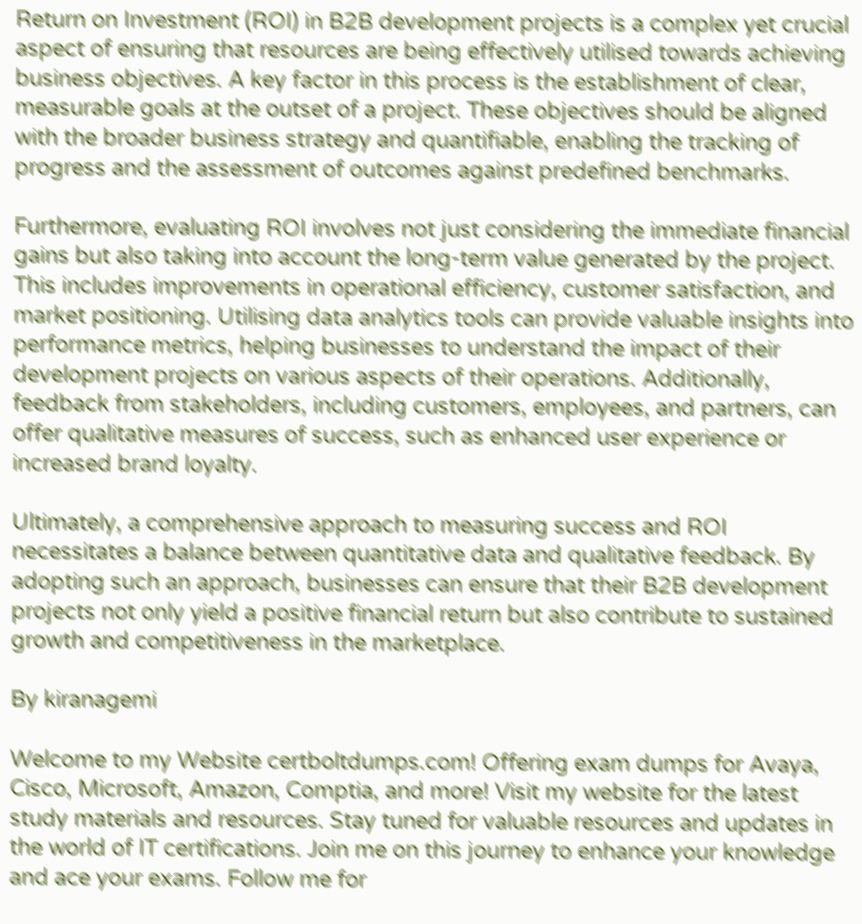Return on Investment (ROI) in B2B development projects is a complex yet crucial aspect of ensuring that resources are being effectively utilised towards achieving business objectives. A key factor in this process is the establishment of clear, measurable goals at the outset of a project. These objectives should be aligned with the broader business strategy and quantifiable, enabling the tracking of progress and the assessment of outcomes against predefined benchmarks.

Furthermore, evaluating ROI involves not just considering the immediate financial gains but also taking into account the long-term value generated by the project. This includes improvements in operational efficiency, customer satisfaction, and market positioning. Utilising data analytics tools can provide valuable insights into performance metrics, helping businesses to understand the impact of their development projects on various aspects of their operations. Additionally, feedback from stakeholders, including customers, employees, and partners, can offer qualitative measures of success, such as enhanced user experience or increased brand loyalty.

Ultimately, a comprehensive approach to measuring success and ROI necessitates a balance between quantitative data and qualitative feedback. By adopting such an approach, businesses can ensure that their B2B development projects not only yield a positive financial return but also contribute to sustained growth and competitiveness in the marketplace.

By kiranagemi

Welcome to my Website certboltdumps.com! Offering exam dumps for Avaya, Cisco, Microsoft, Amazon, Comptia, and more! Visit my website for the latest study materials and resources. Stay tuned for valuable resources and updates in the world of IT certifications. Join me on this journey to enhance your knowledge and ace your exams. Follow me for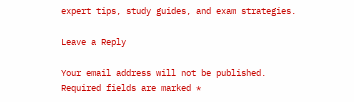expert tips, study guides, and exam strategies.

Leave a Reply

Your email address will not be published. Required fields are marked *